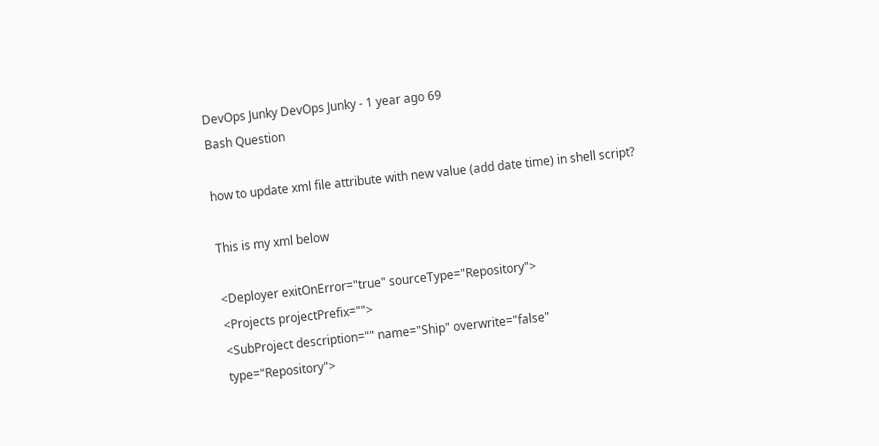DevOps Junky DevOps Junky - 1 year ago 69
Bash Question

how to update xml file attribute with new value (add date time) in shell script?

This is my xml below

<Deployer exitOnError="true" sourceType="Repository">
<Projects projectPrefix="">
<SubProject description="" name="Ship" overwrite="false" type="Repository">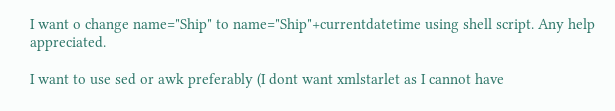I want o change name="Ship" to name="Ship"+currentdatetime using shell script. Any help appreciated.

I want to use sed or awk preferably (I dont want xmlstarlet as I cannot have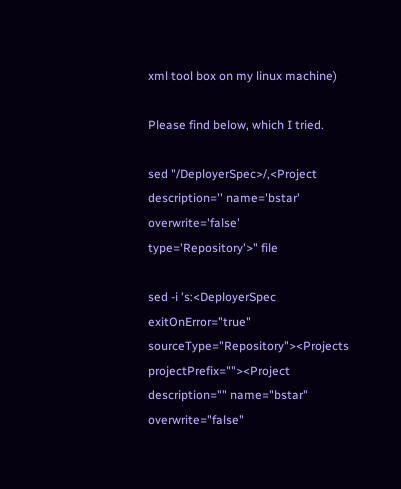xml tool box on my linux machine)

Please find below, which I tried.

sed "/DeployerSpec>/,<Project description='' name='bstar' overwrite='false' type='Repository'>" file

sed -i 's:<DeployerSpec exitOnError="true" sourceType="Repository"><Projects projectPrefix=""><Project description="" name="bstar" overwrite="false"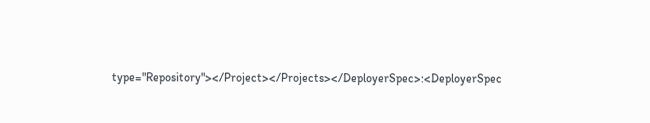type="Repository"></Project></Projects></DeployerSpec>:<DeployerSpec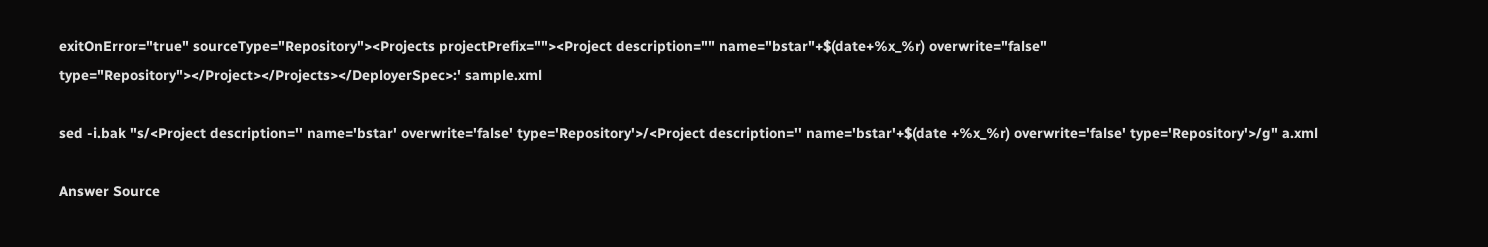exitOnError="true" sourceType="Repository"><Projects projectPrefix=""><Project description="" name="bstar"+$(date+%x_%r) overwrite="false" type="Repository"></Project></Projects></DeployerSpec>:' sample.xml

sed -i.bak "s/<Project description='' name='bstar' overwrite='false' type='Repository'>/<Project description='' name='bstar'+$(date +%x_%r) overwrite='false' type='Repository'>/g" a.xml

Answer Source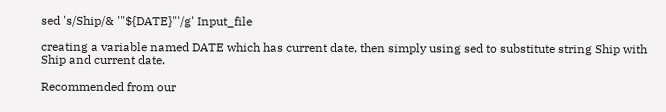sed 's/Ship/& '"${DATE}"'/g' Input_file

creating a variable named DATE which has current date, then simply using sed to substitute string Ship with Ship and current date.

Recommended from our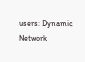users: Dynamic Network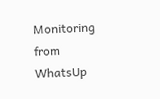Monitoring from WhatsUp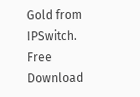Gold from IPSwitch. Free Download